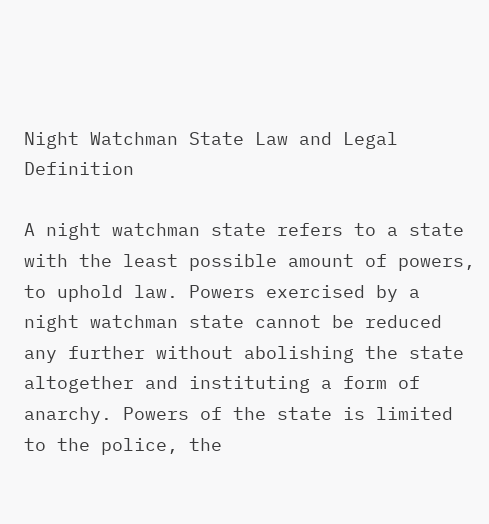Night Watchman State Law and Legal Definition

A night watchman state refers to a state with the least possible amount of powers, to uphold law. Powers exercised by a night watchman state cannot be reduced any further without abolishing the state altogether and instituting a form of anarchy. Powers of the state is limited to the police, the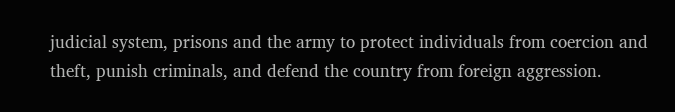judicial system, prisons and the army to protect individuals from coercion and theft, punish criminals, and defend the country from foreign aggression.